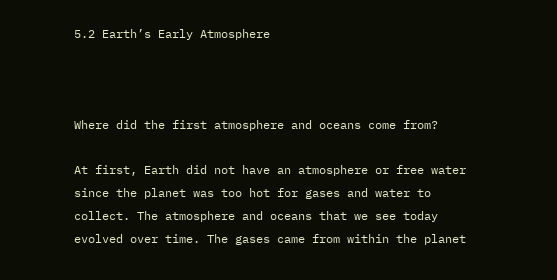5.2 Earth’s Early Atmosphere



Where did the first atmosphere and oceans come from?

At first, Earth did not have an atmosphere or free water since the planet was too hot for gases and water to collect. The atmosphere and oceans that we see today evolved over time. The gases came from within the planet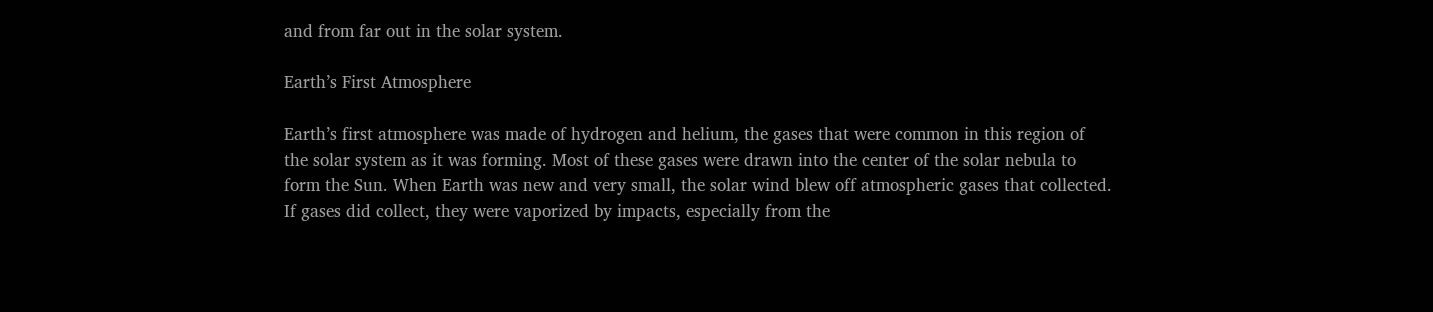and from far out in the solar system.

Earth’s First Atmosphere

Earth’s first atmosphere was made of hydrogen and helium, the gases that were common in this region of the solar system as it was forming. Most of these gases were drawn into the center of the solar nebula to form the Sun. When Earth was new and very small, the solar wind blew off atmospheric gases that collected. If gases did collect, they were vaporized by impacts, especially from the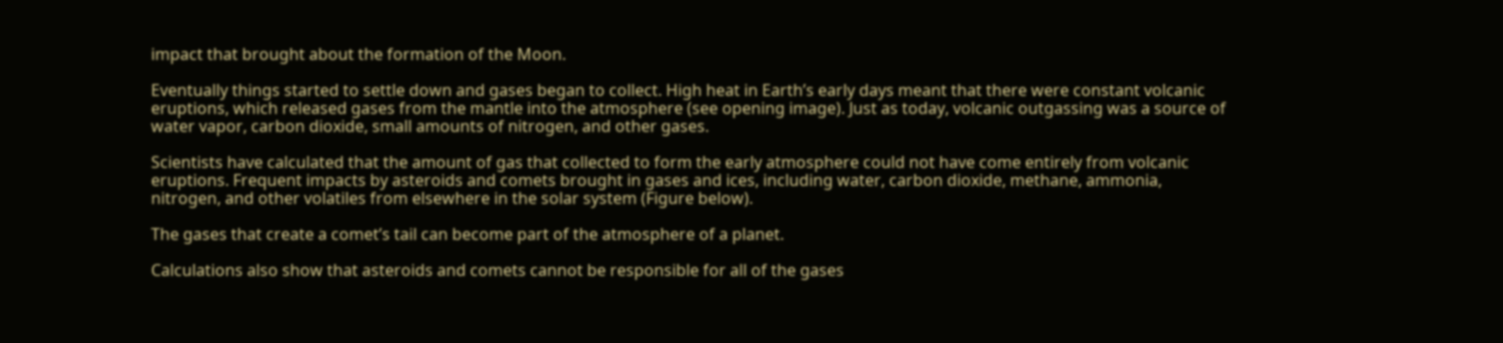impact that brought about the formation of the Moon.

Eventually things started to settle down and gases began to collect. High heat in Earth’s early days meant that there were constant volcanic eruptions, which released gases from the mantle into the atmosphere (see opening image). Just as today, volcanic outgassing was a source of water vapor, carbon dioxide, small amounts of nitrogen, and other gases.

Scientists have calculated that the amount of gas that collected to form the early atmosphere could not have come entirely from volcanic eruptions. Frequent impacts by asteroids and comets brought in gases and ices, including water, carbon dioxide, methane, ammonia, nitrogen, and other volatiles from elsewhere in the solar system (Figure below).

The gases that create a comet’s tail can become part of the atmosphere of a planet.

Calculations also show that asteroids and comets cannot be responsible for all of the gases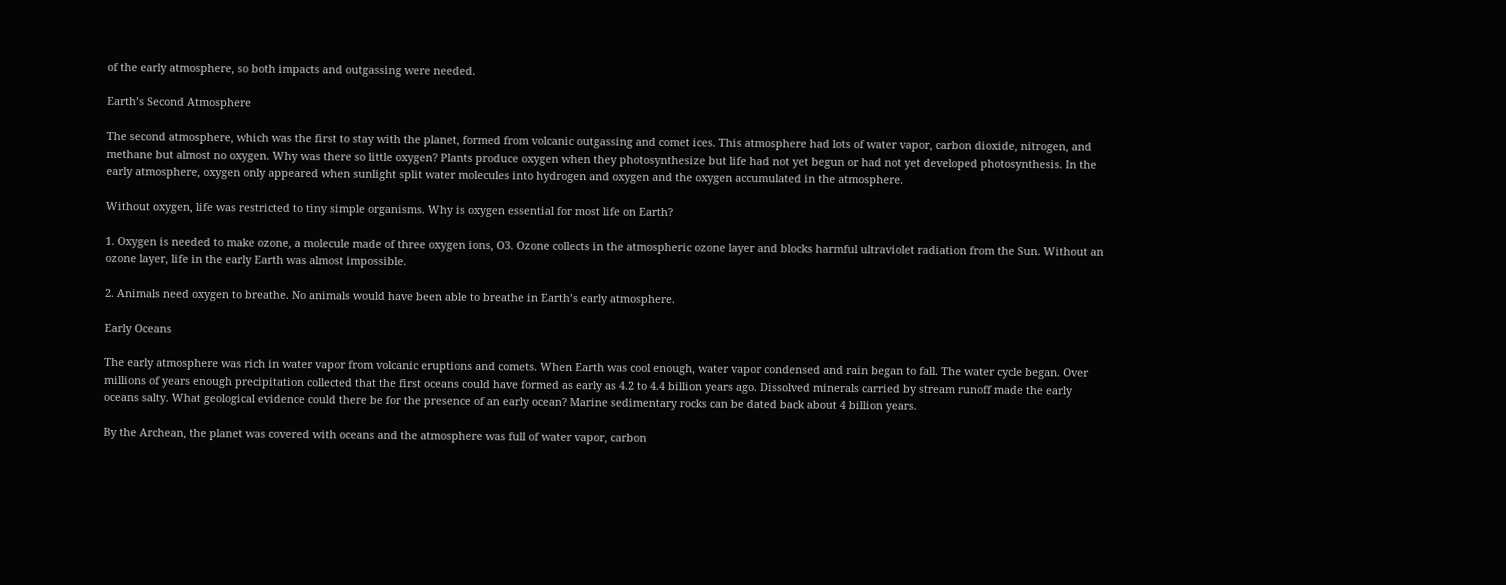of the early atmosphere, so both impacts and outgassing were needed.

Earth’s Second Atmosphere

The second atmosphere, which was the first to stay with the planet, formed from volcanic outgassing and comet ices. This atmosphere had lots of water vapor, carbon dioxide, nitrogen, and methane but almost no oxygen. Why was there so little oxygen? Plants produce oxygen when they photosynthesize but life had not yet begun or had not yet developed photosynthesis. In the early atmosphere, oxygen only appeared when sunlight split water molecules into hydrogen and oxygen and the oxygen accumulated in the atmosphere.

Without oxygen, life was restricted to tiny simple organisms. Why is oxygen essential for most life on Earth?

1. Oxygen is needed to make ozone, a molecule made of three oxygen ions, O3. Ozone collects in the atmospheric ozone layer and blocks harmful ultraviolet radiation from the Sun. Without an ozone layer, life in the early Earth was almost impossible.

2. Animals need oxygen to breathe. No animals would have been able to breathe in Earth’s early atmosphere.

Early Oceans

The early atmosphere was rich in water vapor from volcanic eruptions and comets. When Earth was cool enough, water vapor condensed and rain began to fall. The water cycle began. Over millions of years enough precipitation collected that the first oceans could have formed as early as 4.2 to 4.4 billion years ago. Dissolved minerals carried by stream runoff made the early oceans salty. What geological evidence could there be for the presence of an early ocean? Marine sedimentary rocks can be dated back about 4 billion years.

By the Archean, the planet was covered with oceans and the atmosphere was full of water vapor, carbon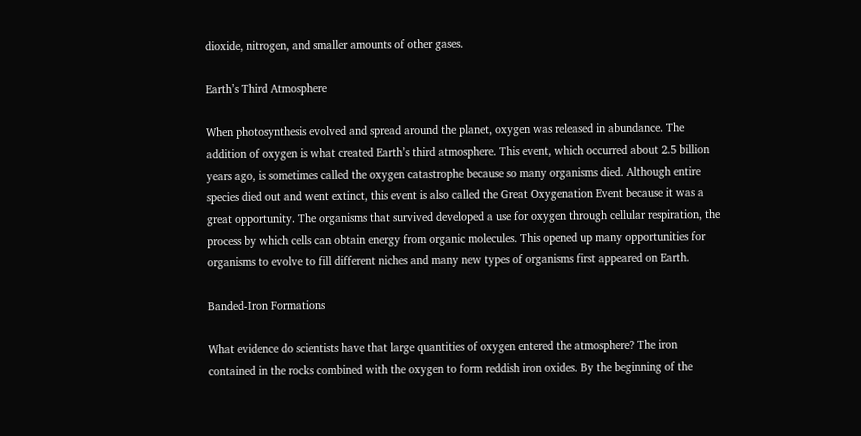dioxide, nitrogen, and smaller amounts of other gases.

Earth’s Third Atmosphere

When photosynthesis evolved and spread around the planet, oxygen was released in abundance. The addition of oxygen is what created Earth’s third atmosphere. This event, which occurred about 2.5 billion years ago, is sometimes called the oxygen catastrophe because so many organisms died. Although entire species died out and went extinct, this event is also called the Great Oxygenation Event because it was a great opportunity. The organisms that survived developed a use for oxygen through cellular respiration, the process by which cells can obtain energy from organic molecules. This opened up many opportunities for organisms to evolve to fill different niches and many new types of organisms first appeared on Earth.

Banded-Iron Formations

What evidence do scientists have that large quantities of oxygen entered the atmosphere? The iron contained in the rocks combined with the oxygen to form reddish iron oxides. By the beginning of the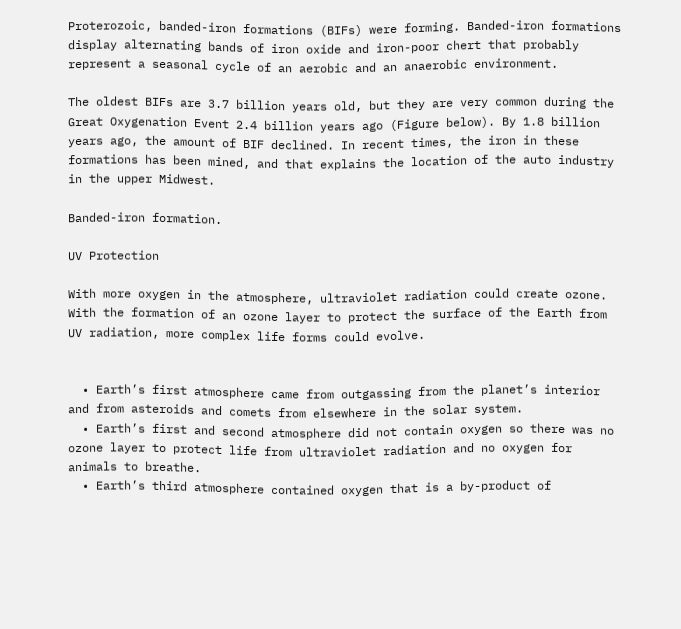Proterozoic, banded-iron formations (BIFs) were forming. Banded-iron formations display alternating bands of iron oxide and iron-poor chert that probably represent a seasonal cycle of an aerobic and an anaerobic environment.

The oldest BIFs are 3.7 billion years old, but they are very common during the Great Oxygenation Event 2.4 billion years ago (Figure below). By 1.8 billion years ago, the amount of BIF declined. In recent times, the iron in these formations has been mined, and that explains the location of the auto industry in the upper Midwest.

Banded-iron formation.

UV Protection

With more oxygen in the atmosphere, ultraviolet radiation could create ozone. With the formation of an ozone layer to protect the surface of the Earth from UV radiation, more complex life forms could evolve.


  • Earth’s first atmosphere came from outgassing from the planet’s interior and from asteroids and comets from elsewhere in the solar system.
  • Earth’s first and second atmosphere did not contain oxygen so there was no ozone layer to protect life from ultraviolet radiation and no oxygen for animals to breathe.
  • Earth’s third atmosphere contained oxygen that is a by-product of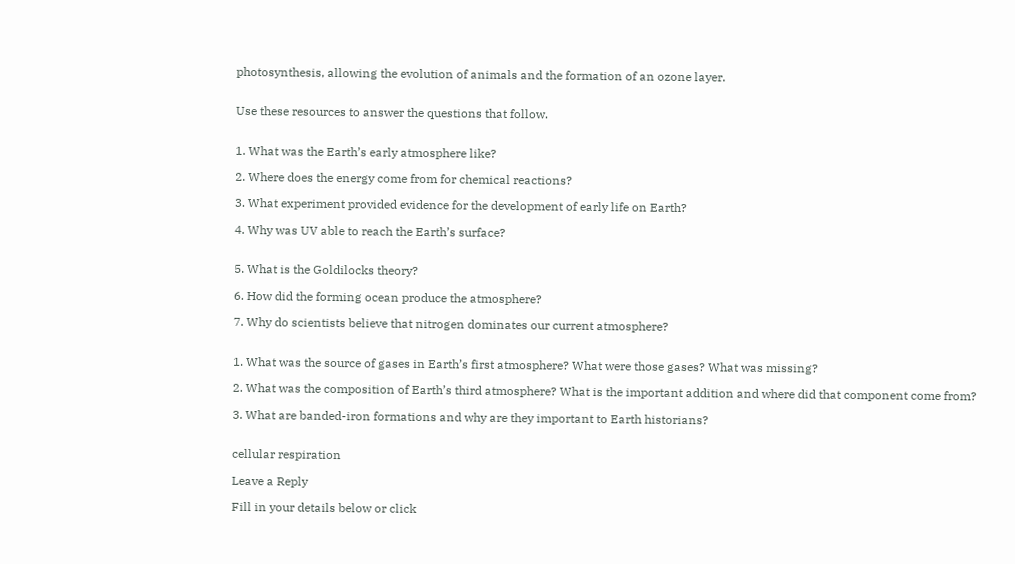photosynthesis, allowing the evolution of animals and the formation of an ozone layer.


Use these resources to answer the questions that follow.


1. What was the Earth’s early atmosphere like?

2. Where does the energy come from for chemical reactions?

3. What experiment provided evidence for the development of early life on Earth?

4. Why was UV able to reach the Earth’s surface?


5. What is the Goldilocks theory?

6. How did the forming ocean produce the atmosphere?

7. Why do scientists believe that nitrogen dominates our current atmosphere?


1. What was the source of gases in Earth’s first atmosphere? What were those gases? What was missing?

2. What was the composition of Earth’s third atmosphere? What is the important addition and where did that component come from?

3. What are banded-iron formations and why are they important to Earth historians?


cellular respiration

Leave a Reply

Fill in your details below or click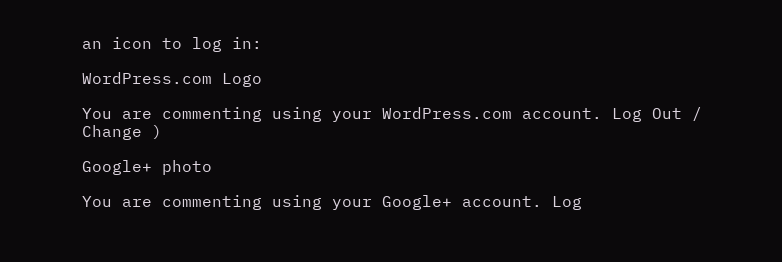an icon to log in:

WordPress.com Logo

You are commenting using your WordPress.com account. Log Out /  Change )

Google+ photo

You are commenting using your Google+ account. Log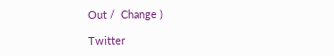Out /  Change )

Twitter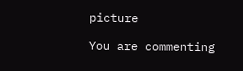picture

You are commenting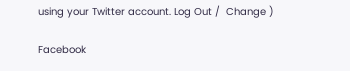using your Twitter account. Log Out /  Change )

Facebook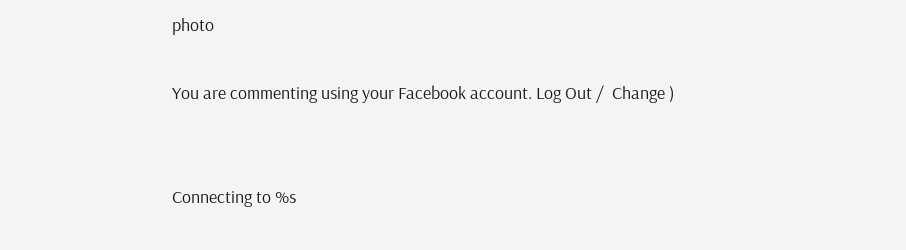photo

You are commenting using your Facebook account. Log Out /  Change )


Connecting to %s